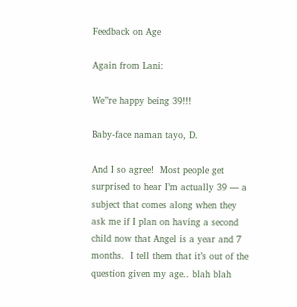Feedback on Age

Again from Lani:

We”re happy being 39!!!

Baby-face naman tayo, D.

And I so agree!  Most people get surprised to hear I’m actually 39 — a subject that comes along when they ask me if I plan on having a second child now that Angel is a year and 7 months.  I tell them that it’s out of the question given my age.. blah blah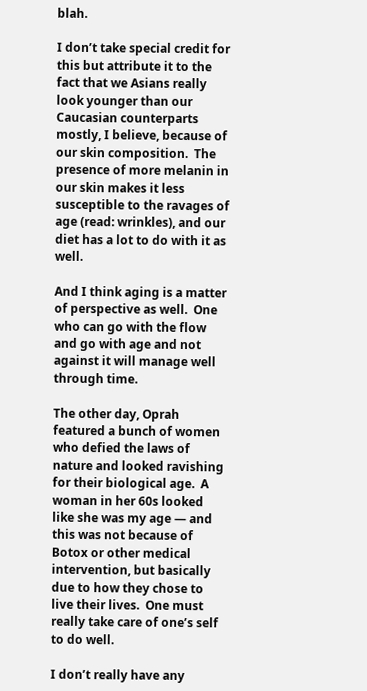blah.

I don’t take special credit for this but attribute it to the fact that we Asians really look younger than our Caucasian counterparts mostly, I believe, because of our skin composition.  The presence of more melanin in our skin makes it less susceptible to the ravages of age (read: wrinkles), and our diet has a lot to do with it as well.

And I think aging is a matter of perspective as well.  One who can go with the flow and go with age and not against it will manage well through time.

The other day, Oprah featured a bunch of women who defied the laws of nature and looked ravishing for their biological age.  A woman in her 60s looked like she was my age — and this was not because of Botox or other medical intervention, but basically due to how they chose to live their lives.  One must really take care of one’s self to do well.

I don’t really have any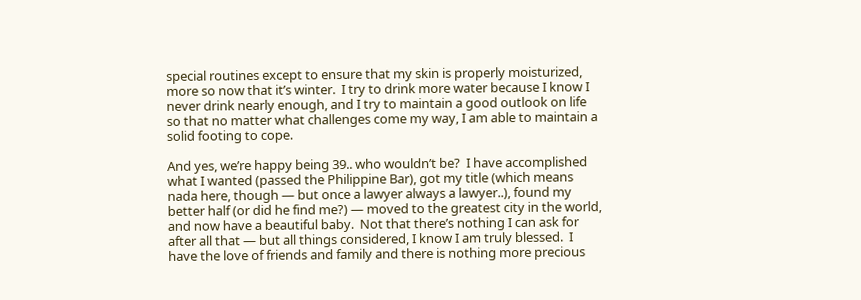special routines except to ensure that my skin is properly moisturized, more so now that it’s winter.  I try to drink more water because I know I never drink nearly enough, and I try to maintain a good outlook on life so that no matter what challenges come my way, I am able to maintain a solid footing to cope.

And yes, we’re happy being 39.. who wouldn’t be?  I have accomplished what I wanted (passed the Philippine Bar), got my title (which means nada here, though — but once a lawyer always a lawyer..), found my better half (or did he find me?) — moved to the greatest city in the world, and now have a beautiful baby.  Not that there’s nothing I can ask for after all that — but all things considered, I know I am truly blessed.  I have the love of friends and family and there is nothing more precious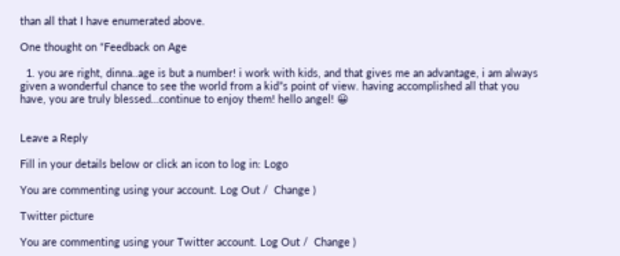than all that I have enumerated above.

One thought on “Feedback on Age

  1. you are right, dinna..age is but a number! i work with kids, and that gives me an advantage, i am always given a wonderful chance to see the world from a kid”s point of view. having accomplished all that you have, you are truly blessed…continue to enjoy them! hello angel! 😀


Leave a Reply

Fill in your details below or click an icon to log in: Logo

You are commenting using your account. Log Out /  Change )

Twitter picture

You are commenting using your Twitter account. Log Out /  Change )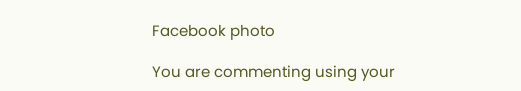Facebook photo

You are commenting using your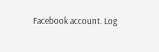Facebook account. Log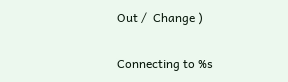Out /  Change )

Connecting to %s